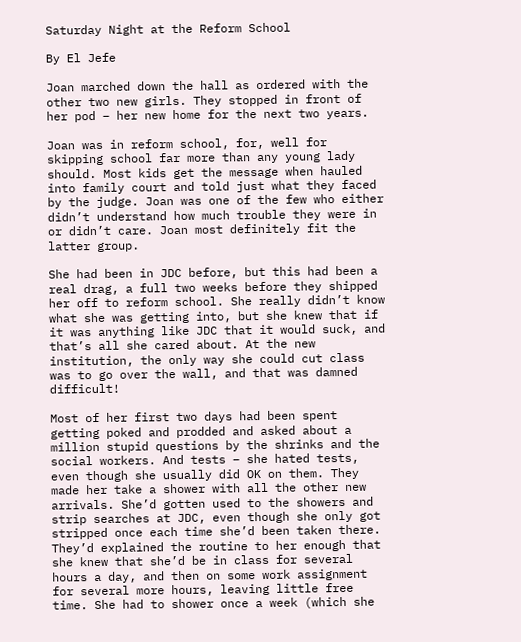Saturday Night at the Reform School

By El Jefe

Joan marched down the hall as ordered with the other two new girls. They stopped in front of her pod – her new home for the next two years.

Joan was in reform school, for, well for skipping school far more than any young lady should. Most kids get the message when hauled into family court and told just what they faced by the judge. Joan was one of the few who either didn’t understand how much trouble they were in or didn’t care. Joan most definitely fit the latter group.

She had been in JDC before, but this had been a real drag, a full two weeks before they shipped her off to reform school. She really didn’t know what she was getting into, but she knew that if it was anything like JDC that it would suck, and that’s all she cared about. At the new institution, the only way she could cut class was to go over the wall, and that was damned difficult!

Most of her first two days had been spent getting poked and prodded and asked about a million stupid questions by the shrinks and the social workers. And tests – she hated tests, even though she usually did OK on them. They made her take a shower with all the other new arrivals. She’d gotten used to the showers and strip searches at JDC, even though she only got stripped once each time she’d been taken there. They’d explained the routine to her enough that she knew that she’d be in class for several hours a day, and then on some work assignment for several more hours, leaving little free time. She had to shower once a week (which she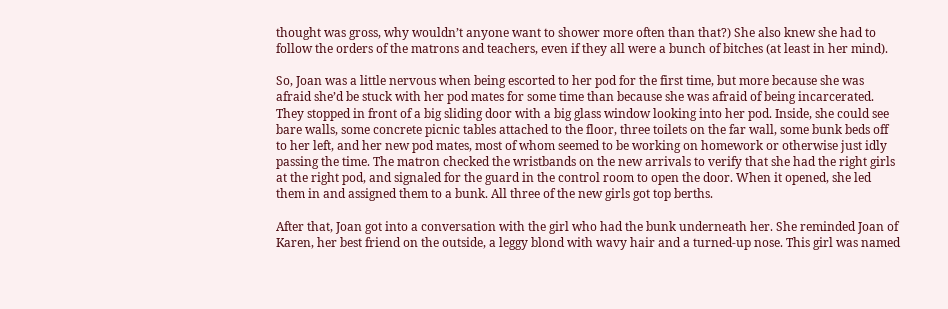thought was gross, why wouldn’t anyone want to shower more often than that?) She also knew she had to follow the orders of the matrons and teachers, even if they all were a bunch of bitches (at least in her mind).

So, Joan was a little nervous when being escorted to her pod for the first time, but more because she was afraid she’d be stuck with her pod mates for some time than because she was afraid of being incarcerated. They stopped in front of a big sliding door with a big glass window looking into her pod. Inside, she could see bare walls, some concrete picnic tables attached to the floor, three toilets on the far wall, some bunk beds off to her left, and her new pod mates, most of whom seemed to be working on homework or otherwise just idly passing the time. The matron checked the wristbands on the new arrivals to verify that she had the right girls at the right pod, and signaled for the guard in the control room to open the door. When it opened, she led them in and assigned them to a bunk. All three of the new girls got top berths.

After that, Joan got into a conversation with the girl who had the bunk underneath her. She reminded Joan of Karen, her best friend on the outside, a leggy blond with wavy hair and a turned-up nose. This girl was named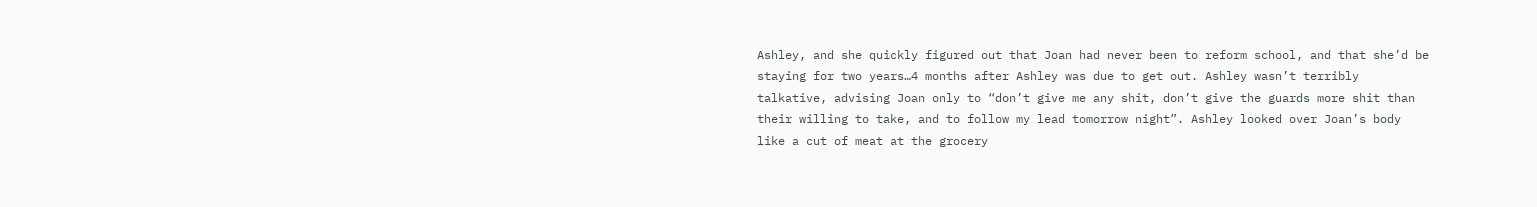Ashley, and she quickly figured out that Joan had never been to reform school, and that she’d be staying for two years…4 months after Ashley was due to get out. Ashley wasn’t terribly talkative, advising Joan only to “don’t give me any shit, don’t give the guards more shit than their willing to take, and to follow my lead tomorrow night”. Ashley looked over Joan’s body like a cut of meat at the grocery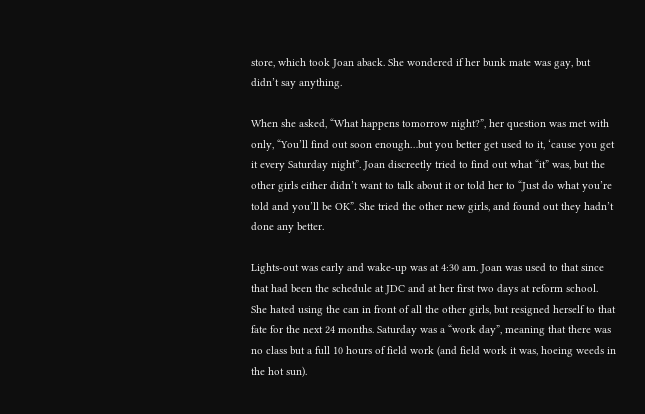store, which took Joan aback. She wondered if her bunk mate was gay, but didn’t say anything.

When she asked, “What happens tomorrow night?”, her question was met with only, “You’ll find out soon enough…but you better get used to it, ‘cause you get it every Saturday night”. Joan discreetly tried to find out what “it” was, but the other girls either didn’t want to talk about it or told her to “Just do what you’re told and you’ll be OK”. She tried the other new girls, and found out they hadn’t done any better.

Lights-out was early and wake-up was at 4:30 am. Joan was used to that since that had been the schedule at JDC and at her first two days at reform school. She hated using the can in front of all the other girls, but resigned herself to that fate for the next 24 months. Saturday was a “work day”, meaning that there was no class but a full 10 hours of field work (and field work it was, hoeing weeds in the hot sun).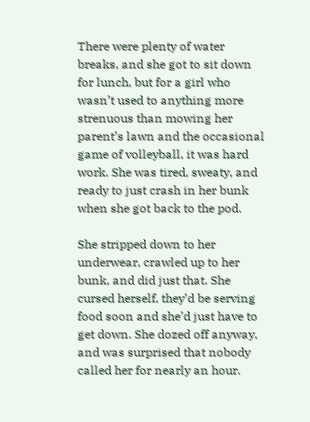There were plenty of water breaks, and she got to sit down for lunch, but for a girl who wasn’t used to anything more strenuous than mowing her parent’s lawn and the occasional game of volleyball, it was hard work. She was tired, sweaty, and ready to just crash in her bunk when she got back to the pod.

She stripped down to her underwear, crawled up to her bunk, and did just that. She cursed herself, they’d be serving food soon and she’d just have to get down. She dozed off anyway, and was surprised that nobody called her for nearly an hour.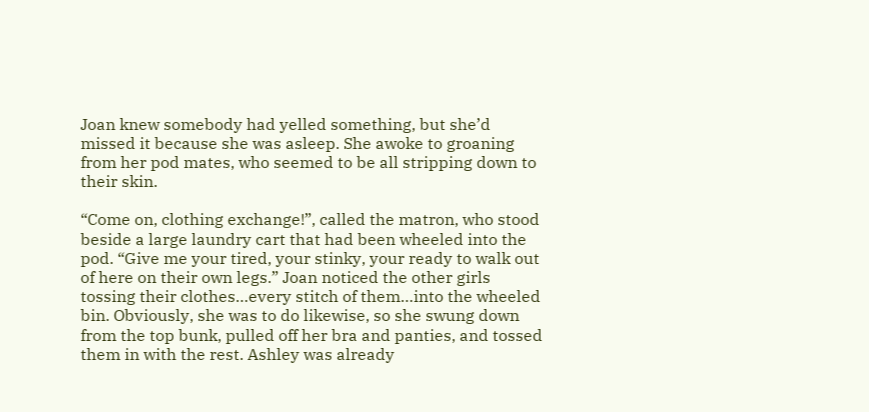Joan knew somebody had yelled something, but she’d missed it because she was asleep. She awoke to groaning from her pod mates, who seemed to be all stripping down to their skin.

“Come on, clothing exchange!”, called the matron, who stood beside a large laundry cart that had been wheeled into the pod. “Give me your tired, your stinky, your ready to walk out of here on their own legs.” Joan noticed the other girls tossing their clothes…every stitch of them…into the wheeled bin. Obviously, she was to do likewise, so she swung down from the top bunk, pulled off her bra and panties, and tossed them in with the rest. Ashley was already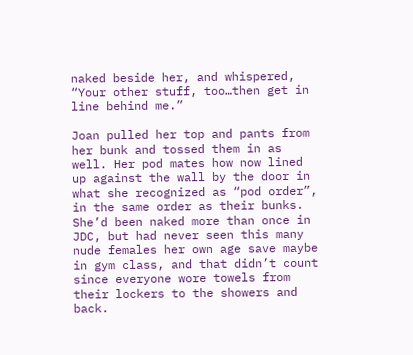naked beside her, and whispered, “Your other stuff, too…then get in line behind me.”

Joan pulled her top and pants from her bunk and tossed them in as well. Her pod mates how now lined up against the wall by the door in what she recognized as “pod order”, in the same order as their bunks. She’d been naked more than once in JDC, but had never seen this many nude females her own age save maybe in gym class, and that didn’t count since everyone wore towels from their lockers to the showers and back.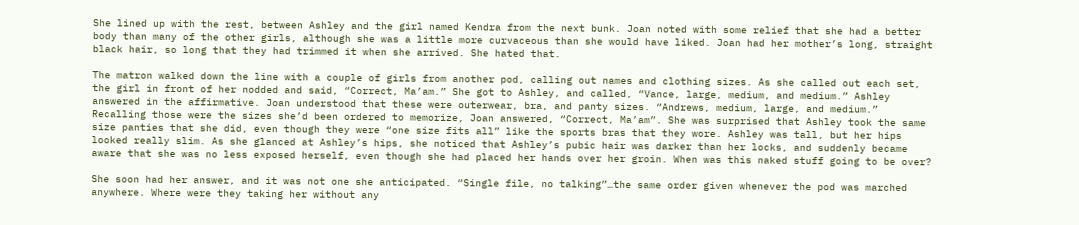She lined up with the rest, between Ashley and the girl named Kendra from the next bunk. Joan noted with some relief that she had a better body than many of the other girls, although she was a little more curvaceous than she would have liked. Joan had her mother’s long, straight black hair, so long that they had trimmed it when she arrived. She hated that.

The matron walked down the line with a couple of girls from another pod, calling out names and clothing sizes. As she called out each set, the girl in front of her nodded and said, “Correct, Ma’am.” She got to Ashley, and called, “Vance, large, medium, and medium.” Ashley answered in the affirmative. Joan understood that these were outerwear, bra, and panty sizes. “Andrews, medium, large, and medium.” Recalling those were the sizes she’d been ordered to memorize, Joan answered, “Correct, Ma’am”. She was surprised that Ashley took the same size panties that she did, even though they were “one size fits all” like the sports bras that they wore. Ashley was tall, but her hips looked really slim. As she glanced at Ashley’s hips, she noticed that Ashley’s pubic hair was darker than her locks, and suddenly became aware that she was no less exposed herself, even though she had placed her hands over her groin. When was this naked stuff going to be over?

She soon had her answer, and it was not one she anticipated. “Single file, no talking”…the same order given whenever the pod was marched anywhere. Where were they taking her without any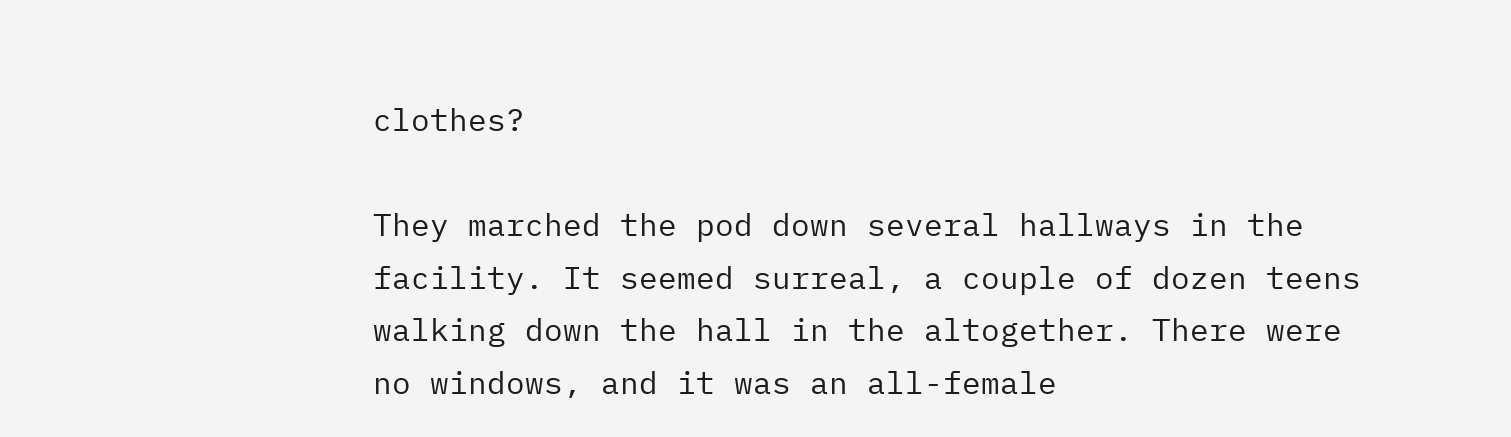clothes?

They marched the pod down several hallways in the facility. It seemed surreal, a couple of dozen teens walking down the hall in the altogether. There were no windows, and it was an all-female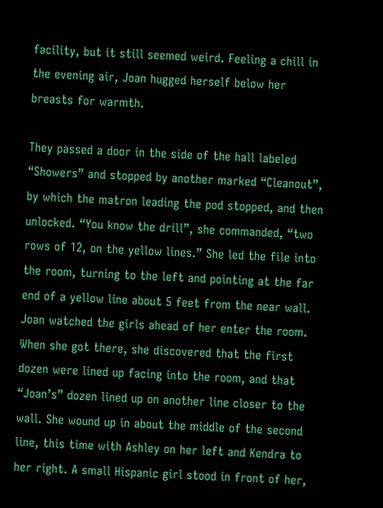facility, but it still seemed weird. Feeling a chill in the evening air, Joan hugged herself below her breasts for warmth.

They passed a door in the side of the hall labeled “Showers” and stopped by another marked “Cleanout”, by which the matron leading the pod stopped, and then unlocked. “You know the drill”, she commanded, “two rows of 12, on the yellow lines.” She led the file into the room, turning to the left and pointing at the far end of a yellow line about 5 feet from the near wall. Joan watched the girls ahead of her enter the room. When she got there, she discovered that the first dozen were lined up facing into the room, and that “Joan’s” dozen lined up on another line closer to the wall. She wound up in about the middle of the second line, this time with Ashley on her left and Kendra to her right. A small Hispanic girl stood in front of her,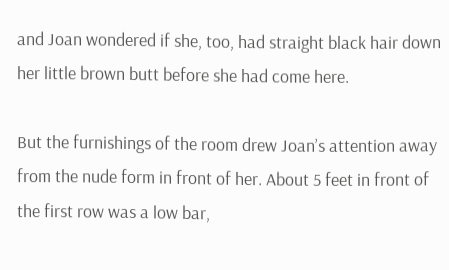and Joan wondered if she, too, had straight black hair down her little brown butt before she had come here.

But the furnishings of the room drew Joan’s attention away from the nude form in front of her. About 5 feet in front of the first row was a low bar,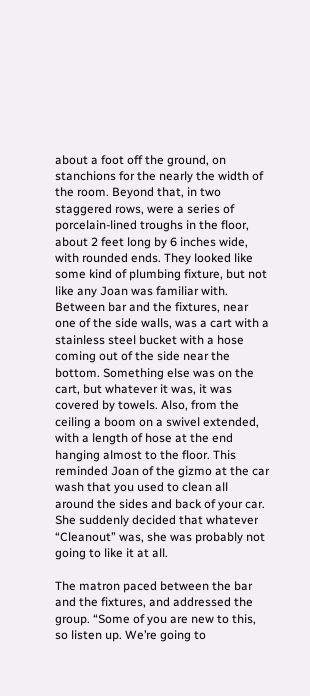about a foot off the ground, on stanchions for the nearly the width of the room. Beyond that, in two staggered rows, were a series of porcelain-lined troughs in the floor, about 2 feet long by 6 inches wide, with rounded ends. They looked like some kind of plumbing fixture, but not like any Joan was familiar with. Between bar and the fixtures, near one of the side walls, was a cart with a stainless steel bucket with a hose coming out of the side near the bottom. Something else was on the cart, but whatever it was, it was covered by towels. Also, from the ceiling a boom on a swivel extended, with a length of hose at the end hanging almost to the floor. This reminded Joan of the gizmo at the car wash that you used to clean all around the sides and back of your car. She suddenly decided that whatever “Cleanout” was, she was probably not going to like it at all.

The matron paced between the bar and the fixtures, and addressed the group. “Some of you are new to this, so listen up. We’re going to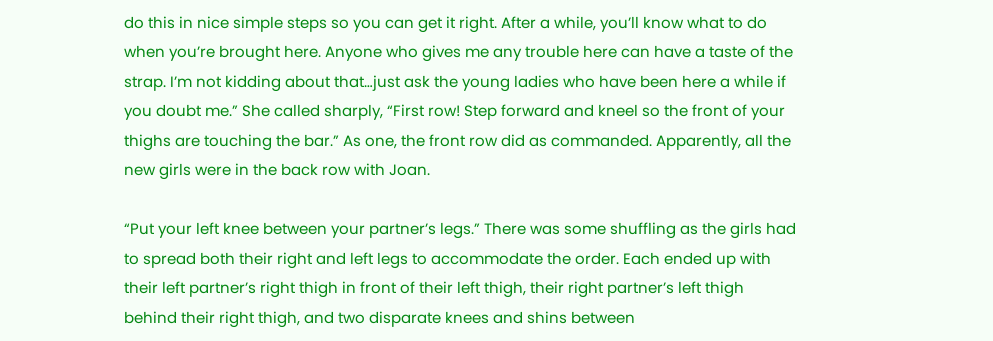do this in nice simple steps so you can get it right. After a while, you’ll know what to do when you’re brought here. Anyone who gives me any trouble here can have a taste of the strap. I’m not kidding about that…just ask the young ladies who have been here a while if you doubt me.” She called sharply, “First row! Step forward and kneel so the front of your thighs are touching the bar.” As one, the front row did as commanded. Apparently, all the new girls were in the back row with Joan.

“Put your left knee between your partner’s legs.” There was some shuffling as the girls had to spread both their right and left legs to accommodate the order. Each ended up with their left partner’s right thigh in front of their left thigh, their right partner’s left thigh behind their right thigh, and two disparate knees and shins between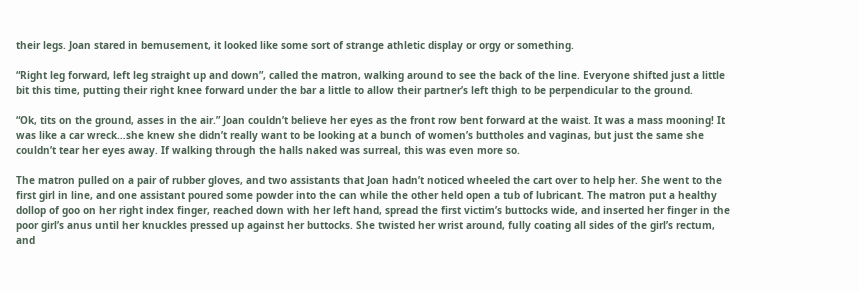their legs. Joan stared in bemusement, it looked like some sort of strange athletic display or orgy or something.

“Right leg forward, left leg straight up and down”, called the matron, walking around to see the back of the line. Everyone shifted just a little bit this time, putting their right knee forward under the bar a little to allow their partner’s left thigh to be perpendicular to the ground.

“Ok, tits on the ground, asses in the air.” Joan couldn’t believe her eyes as the front row bent forward at the waist. It was a mass mooning! It was like a car wreck…she knew she didn’t really want to be looking at a bunch of women’s buttholes and vaginas, but just the same she couldn’t tear her eyes away. If walking through the halls naked was surreal, this was even more so.

The matron pulled on a pair of rubber gloves, and two assistants that Joan hadn’t noticed wheeled the cart over to help her. She went to the first girl in line, and one assistant poured some powder into the can while the other held open a tub of lubricant. The matron put a healthy dollop of goo on her right index finger, reached down with her left hand, spread the first victim’s buttocks wide, and inserted her finger in the poor girl’s anus until her knuckles pressed up against her buttocks. She twisted her wrist around, fully coating all sides of the girl’s rectum, and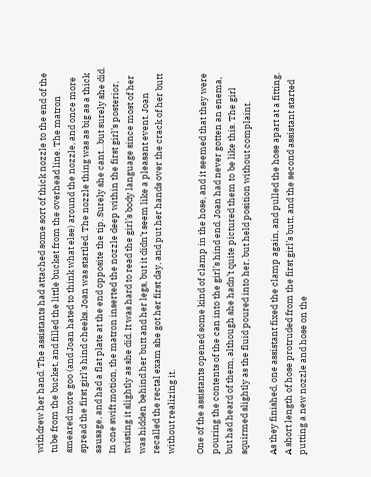withdrew her hand. The assistants had attached some sort of thick nozzle to the end of the tube from the bucket, and filled the little bucket from the overhead line. The matron smeared more goo (and Joan hated to think what else) around the nozzle, and once more spread the first girl’s hind cheeks. Joan was startled. The nozzle thing was as big as a thick sausage, and had a flat plate at the end opposite the tip. Surely she cant…but surely she did. In one swift motion, the matron inserted the nozzle deep within the first girl’s posterior, twisting it slightly as she did. It was hard to read the girl’s body language since most of her was hidden behind her butt and her legs, but it didn’t seem like a pleasant event. Joan recalled the rectal exam she got her first day, and put her hands over the crack of her butt without realizing it.

One of the assistants opened some kind of clamp in the hose, and it seemed that they were pouring the contents of the can into the girl’s hind end. Joan had never gotten an enema, but had heard of them, although she hadn’t quite pictured them to be like this. The girl squirmed slightly as the fluid poured into her, but held position without complaint.

As they finished, one assistant fixed the clamp again, and pulled the hose apart at a fitting. A short length of hose protruded from the first girl’s butt, and the second assistant started putting a new nozzle and hose on the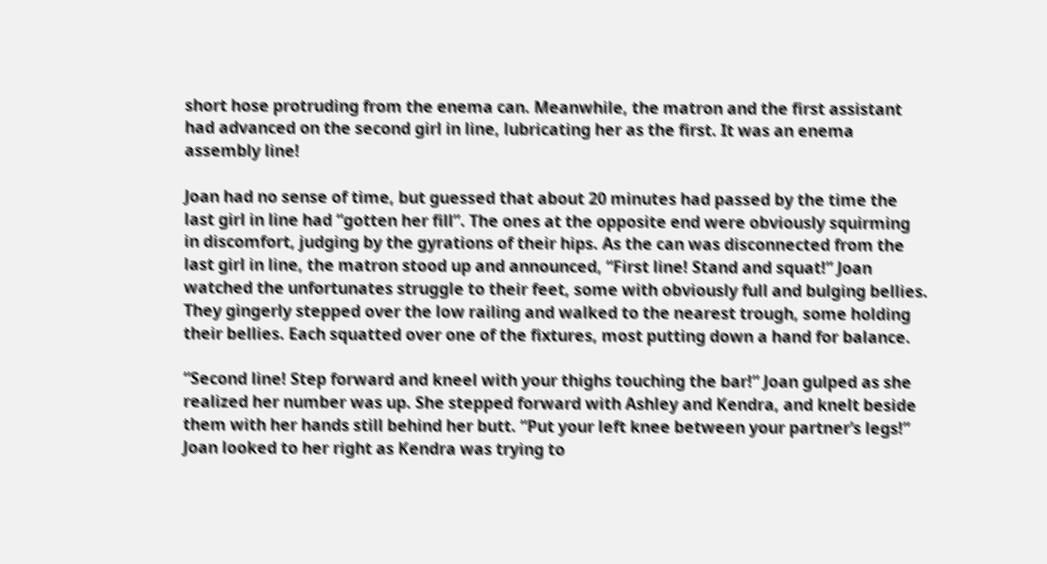short hose protruding from the enema can. Meanwhile, the matron and the first assistant had advanced on the second girl in line, lubricating her as the first. It was an enema assembly line!

Joan had no sense of time, but guessed that about 20 minutes had passed by the time the last girl in line had “gotten her fill”. The ones at the opposite end were obviously squirming in discomfort, judging by the gyrations of their hips. As the can was disconnected from the last girl in line, the matron stood up and announced, “First line! Stand and squat!” Joan watched the unfortunates struggle to their feet, some with obviously full and bulging bellies. They gingerly stepped over the low railing and walked to the nearest trough, some holding their bellies. Each squatted over one of the fixtures, most putting down a hand for balance.

“Second line! Step forward and kneel with your thighs touching the bar!” Joan gulped as she realized her number was up. She stepped forward with Ashley and Kendra, and knelt beside them with her hands still behind her butt. “Put your left knee between your partner’s legs!” Joan looked to her right as Kendra was trying to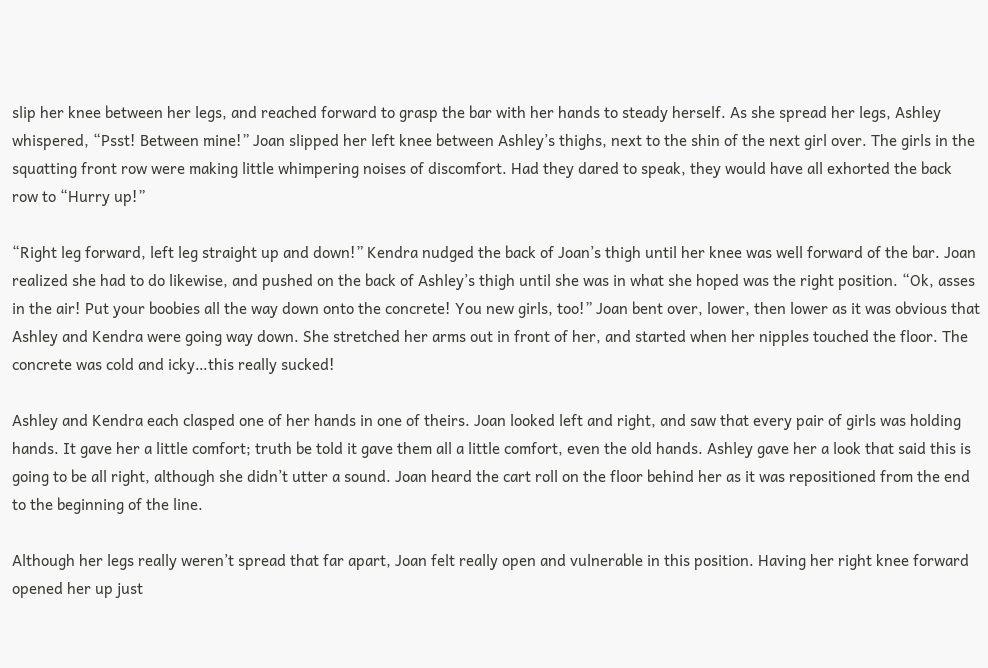slip her knee between her legs, and reached forward to grasp the bar with her hands to steady herself. As she spread her legs, Ashley whispered, “Psst! Between mine!” Joan slipped her left knee between Ashley’s thighs, next to the shin of the next girl over. The girls in the squatting front row were making little whimpering noises of discomfort. Had they dared to speak, they would have all exhorted the back row to “Hurry up!”

“Right leg forward, left leg straight up and down!” Kendra nudged the back of Joan’s thigh until her knee was well forward of the bar. Joan realized she had to do likewise, and pushed on the back of Ashley’s thigh until she was in what she hoped was the right position. “Ok, asses in the air! Put your boobies all the way down onto the concrete! You new girls, too!” Joan bent over, lower, then lower as it was obvious that Ashley and Kendra were going way down. She stretched her arms out in front of her, and started when her nipples touched the floor. The concrete was cold and icky…this really sucked!

Ashley and Kendra each clasped one of her hands in one of theirs. Joan looked left and right, and saw that every pair of girls was holding hands. It gave her a little comfort; truth be told it gave them all a little comfort, even the old hands. Ashley gave her a look that said this is going to be all right, although she didn’t utter a sound. Joan heard the cart roll on the floor behind her as it was repositioned from the end to the beginning of the line.

Although her legs really weren’t spread that far apart, Joan felt really open and vulnerable in this position. Having her right knee forward opened her up just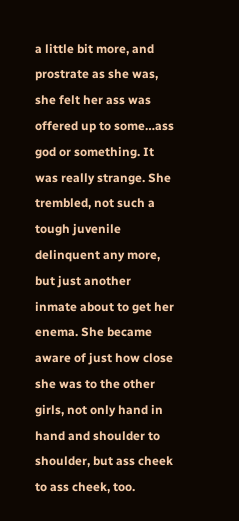a little bit more, and prostrate as she was, she felt her ass was offered up to some…ass god or something. It was really strange. She trembled, not such a tough juvenile delinquent any more, but just another inmate about to get her enema. She became aware of just how close she was to the other girls, not only hand in hand and shoulder to shoulder, but ass cheek to ass cheek, too.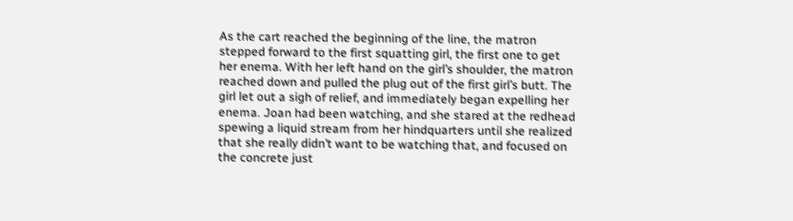As the cart reached the beginning of the line, the matron stepped forward to the first squatting girl, the first one to get her enema. With her left hand on the girl’s shoulder, the matron reached down and pulled the plug out of the first girl’s butt. The girl let out a sigh of relief, and immediately began expelling her enema. Joan had been watching, and she stared at the redhead spewing a liquid stream from her hindquarters until she realized that she really didn’t want to be watching that, and focused on the concrete just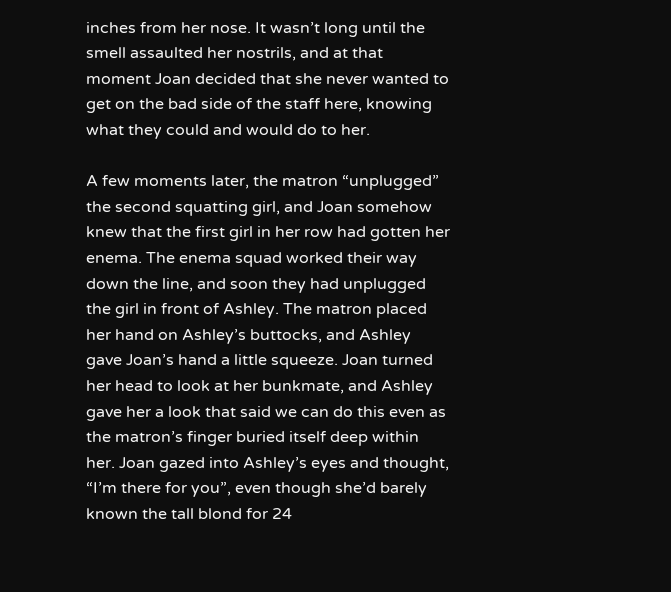inches from her nose. It wasn’t long until the smell assaulted her nostrils, and at that moment Joan decided that she never wanted to get on the bad side of the staff here, knowing what they could and would do to her.

A few moments later, the matron “unplugged” the second squatting girl, and Joan somehow knew that the first girl in her row had gotten her enema. The enema squad worked their way down the line, and soon they had unplugged the girl in front of Ashley. The matron placed her hand on Ashley’s buttocks, and Ashley gave Joan’s hand a little squeeze. Joan turned her head to look at her bunkmate, and Ashley gave her a look that said we can do this even as the matron’s finger buried itself deep within her. Joan gazed into Ashley’s eyes and thought, “I’m there for you”, even though she’d barely known the tall blond for 24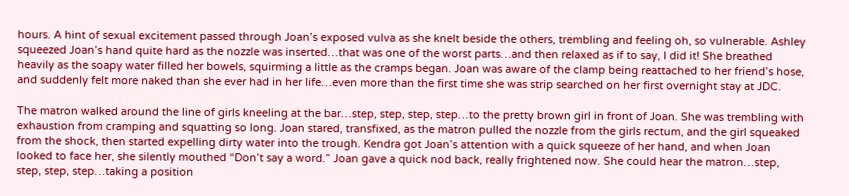hours. A hint of sexual excitement passed through Joan’s exposed vulva as she knelt beside the others, trembling and feeling oh, so vulnerable. Ashley squeezed Joan’s hand quite hard as the nozzle was inserted…that was one of the worst parts…and then relaxed as if to say, I did it! She breathed heavily as the soapy water filled her bowels, squirming a little as the cramps began. Joan was aware of the clamp being reattached to her friend’s hose, and suddenly felt more naked than she ever had in her life…even more than the first time she was strip searched on her first overnight stay at JDC.

The matron walked around the line of girls kneeling at the bar…step, step, step, step…to the pretty brown girl in front of Joan. She was trembling with exhaustion from cramping and squatting so long. Joan stared, transfixed, as the matron pulled the nozzle from the girls rectum, and the girl squeaked from the shock, then started expelling dirty water into the trough. Kendra got Joan’s attention with a quick squeeze of her hand, and when Joan looked to face her, she silently mouthed “Don’t say a word.” Joan gave a quick nod back, really frightened now. She could hear the matron…step, step, step, step…taking a position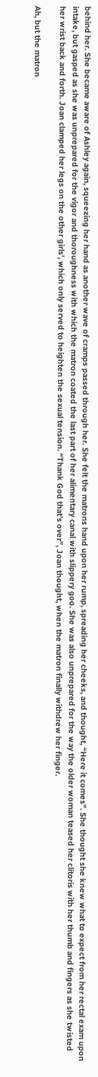behind her. She became aware of Ashley again, squeezing her hand as another wave of cramps passed through her. She felt the matrons hand upon her rump, spreading her cheeks, and thought, “Here it comes”. She thought she knew what to expect from her rectal exam upon intake, but gasped as she was unprepared for the vigor and thoroughness with which the matron coated the last part of her alimentary canal with slippery goo. She was also unprepared for the way the older woman teased her clitoris with her thumb and fingers as she twisted her wrist back and forth. Joan clamped her legs on the other girls’, which only served to heighten the sexual tension. “Thank God that’s over”, Joan thought, when the matron finally withdrew her finger.

Ah, but the matron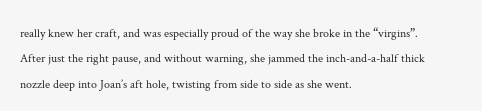really knew her craft, and was especially proud of the way she broke in the “virgins”. After just the right pause, and without warning, she jammed the inch-and-a-half thick nozzle deep into Joan’s aft hole, twisting from side to side as she went.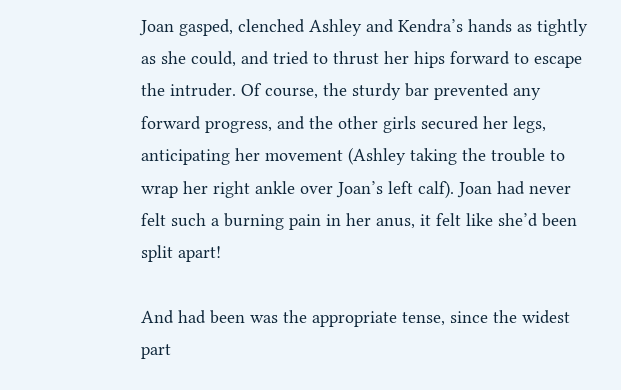Joan gasped, clenched Ashley and Kendra’s hands as tightly as she could, and tried to thrust her hips forward to escape the intruder. Of course, the sturdy bar prevented any forward progress, and the other girls secured her legs, anticipating her movement (Ashley taking the trouble to wrap her right ankle over Joan’s left calf). Joan had never felt such a burning pain in her anus, it felt like she’d been split apart!

And had been was the appropriate tense, since the widest part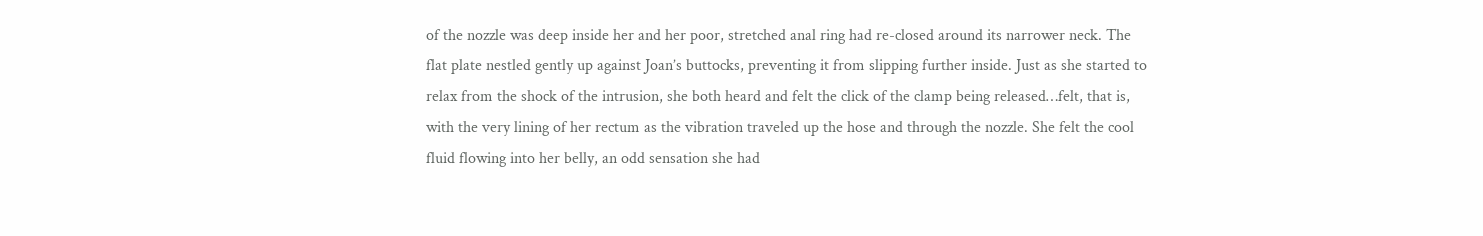of the nozzle was deep inside her and her poor, stretched anal ring had re-closed around its narrower neck. The flat plate nestled gently up against Joan’s buttocks, preventing it from slipping further inside. Just as she started to relax from the shock of the intrusion, she both heard and felt the click of the clamp being released…felt, that is, with the very lining of her rectum as the vibration traveled up the hose and through the nozzle. She felt the cool fluid flowing into her belly, an odd sensation she had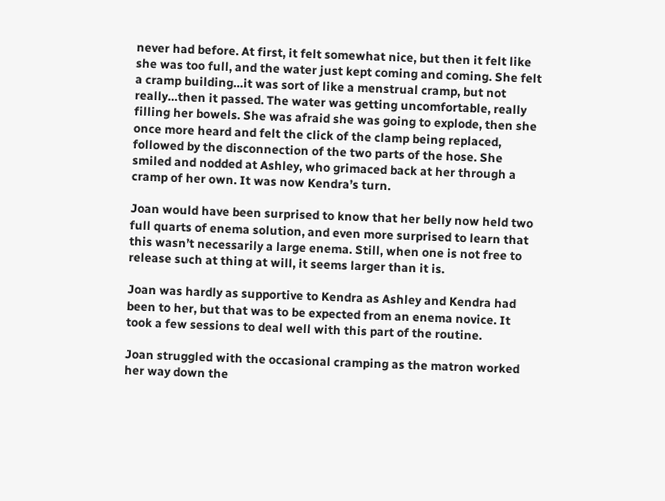never had before. At first, it felt somewhat nice, but then it felt like she was too full, and the water just kept coming and coming. She felt a cramp building…it was sort of like a menstrual cramp, but not really…then it passed. The water was getting uncomfortable, really filling her bowels. She was afraid she was going to explode, then she once more heard and felt the click of the clamp being replaced, followed by the disconnection of the two parts of the hose. She smiled and nodded at Ashley, who grimaced back at her through a cramp of her own. It was now Kendra’s turn.

Joan would have been surprised to know that her belly now held two full quarts of enema solution, and even more surprised to learn that this wasn’t necessarily a large enema. Still, when one is not free to release such at thing at will, it seems larger than it is.

Joan was hardly as supportive to Kendra as Ashley and Kendra had been to her, but that was to be expected from an enema novice. It took a few sessions to deal well with this part of the routine.

Joan struggled with the occasional cramping as the matron worked her way down the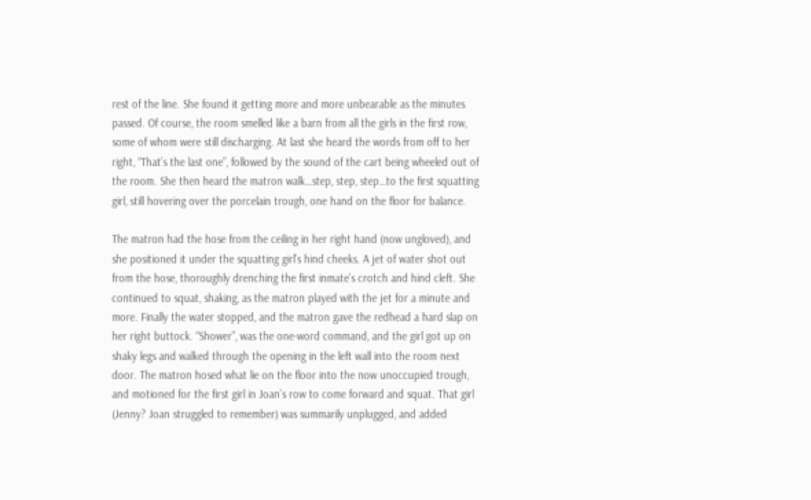rest of the line. She found it getting more and more unbearable as the minutes passed. Of course, the room smelled like a barn from all the girls in the first row, some of whom were still discharging. At last she heard the words from off to her right, “That’s the last one”, followed by the sound of the cart being wheeled out of the room. She then heard the matron walk…step, step, step…to the first squatting girl, still hovering over the porcelain trough, one hand on the floor for balance.

The matron had the hose from the ceiling in her right hand (now ungloved), and she positioned it under the squatting girl’s hind cheeks. A jet of water shot out from the hose, thoroughly drenching the first inmate’s crotch and hind cleft. She continued to squat, shaking, as the matron played with the jet for a minute and more. Finally the water stopped, and the matron gave the redhead a hard slap on her right buttock. “Shower”, was the one-word command, and the girl got up on shaky legs and walked through the opening in the left wall into the room next door. The matron hosed what lie on the floor into the now unoccupied trough, and motioned for the first girl in Joan’s row to come forward and squat. That girl (Jenny? Joan struggled to remember) was summarily unplugged, and added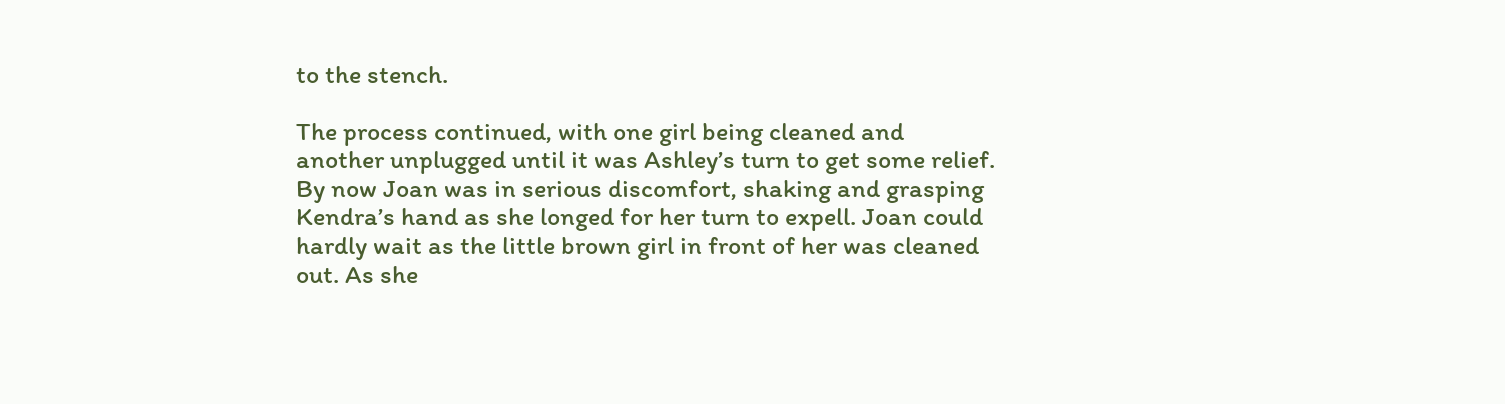to the stench.

The process continued, with one girl being cleaned and another unplugged until it was Ashley’s turn to get some relief. By now Joan was in serious discomfort, shaking and grasping Kendra’s hand as she longed for her turn to expell. Joan could hardly wait as the little brown girl in front of her was cleaned out. As she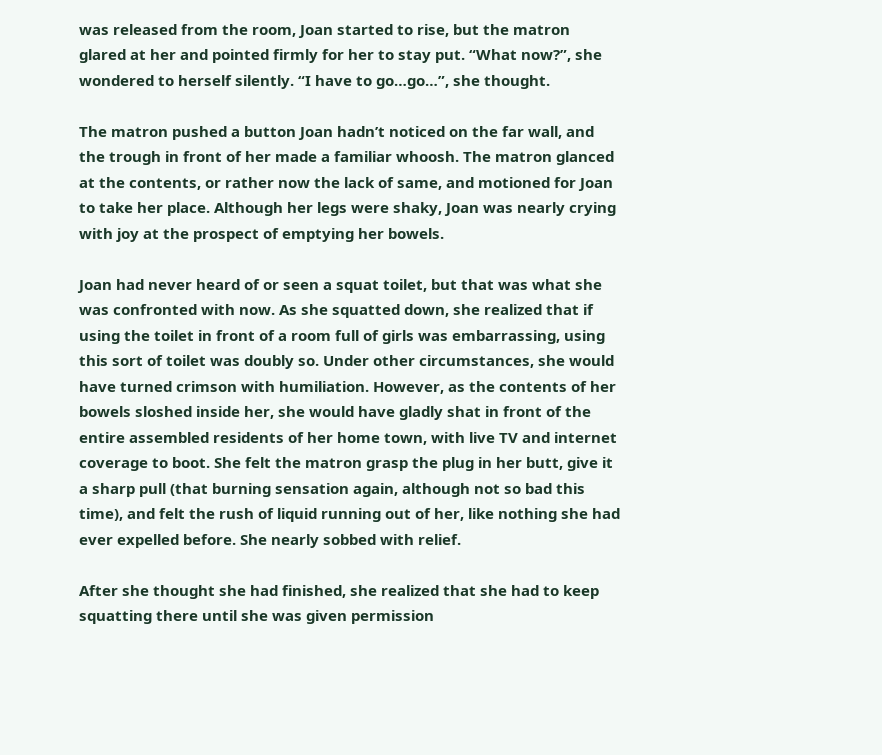was released from the room, Joan started to rise, but the matron glared at her and pointed firmly for her to stay put. “What now?”, she wondered to herself silently. “I have to go…go…”, she thought.

The matron pushed a button Joan hadn’t noticed on the far wall, and the trough in front of her made a familiar whoosh. The matron glanced at the contents, or rather now the lack of same, and motioned for Joan to take her place. Although her legs were shaky, Joan was nearly crying with joy at the prospect of emptying her bowels.

Joan had never heard of or seen a squat toilet, but that was what she was confronted with now. As she squatted down, she realized that if using the toilet in front of a room full of girls was embarrassing, using this sort of toilet was doubly so. Under other circumstances, she would have turned crimson with humiliation. However, as the contents of her bowels sloshed inside her, she would have gladly shat in front of the entire assembled residents of her home town, with live TV and internet coverage to boot. She felt the matron grasp the plug in her butt, give it a sharp pull (that burning sensation again, although not so bad this time), and felt the rush of liquid running out of her, like nothing she had ever expelled before. She nearly sobbed with relief.

After she thought she had finished, she realized that she had to keep squatting there until she was given permission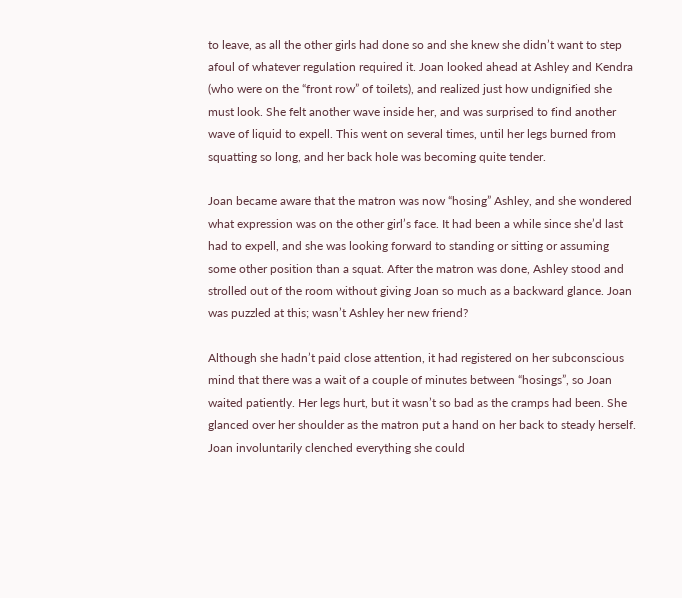to leave, as all the other girls had done so and she knew she didn’t want to step afoul of whatever regulation required it. Joan looked ahead at Ashley and Kendra (who were on the “front row” of toilets), and realized just how undignified she must look. She felt another wave inside her, and was surprised to find another wave of liquid to expell. This went on several times, until her legs burned from squatting so long, and her back hole was becoming quite tender.

Joan became aware that the matron was now “hosing” Ashley, and she wondered what expression was on the other girl’s face. It had been a while since she’d last had to expell, and she was looking forward to standing or sitting or assuming some other position than a squat. After the matron was done, Ashley stood and strolled out of the room without giving Joan so much as a backward glance. Joan was puzzled at this; wasn’t Ashley her new friend?

Although she hadn’t paid close attention, it had registered on her subconscious mind that there was a wait of a couple of minutes between “hosings”, so Joan waited patiently. Her legs hurt, but it wasn’t so bad as the cramps had been. She glanced over her shoulder as the matron put a hand on her back to steady herself. Joan involuntarily clenched everything she could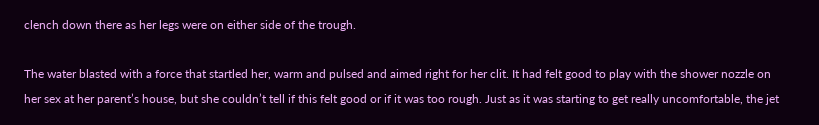clench down there as her legs were on either side of the trough.

The water blasted with a force that startled her, warm and pulsed and aimed right for her clit. It had felt good to play with the shower nozzle on her sex at her parent’s house, but she couldn’t tell if this felt good or if it was too rough. Just as it was starting to get really uncomfortable, the jet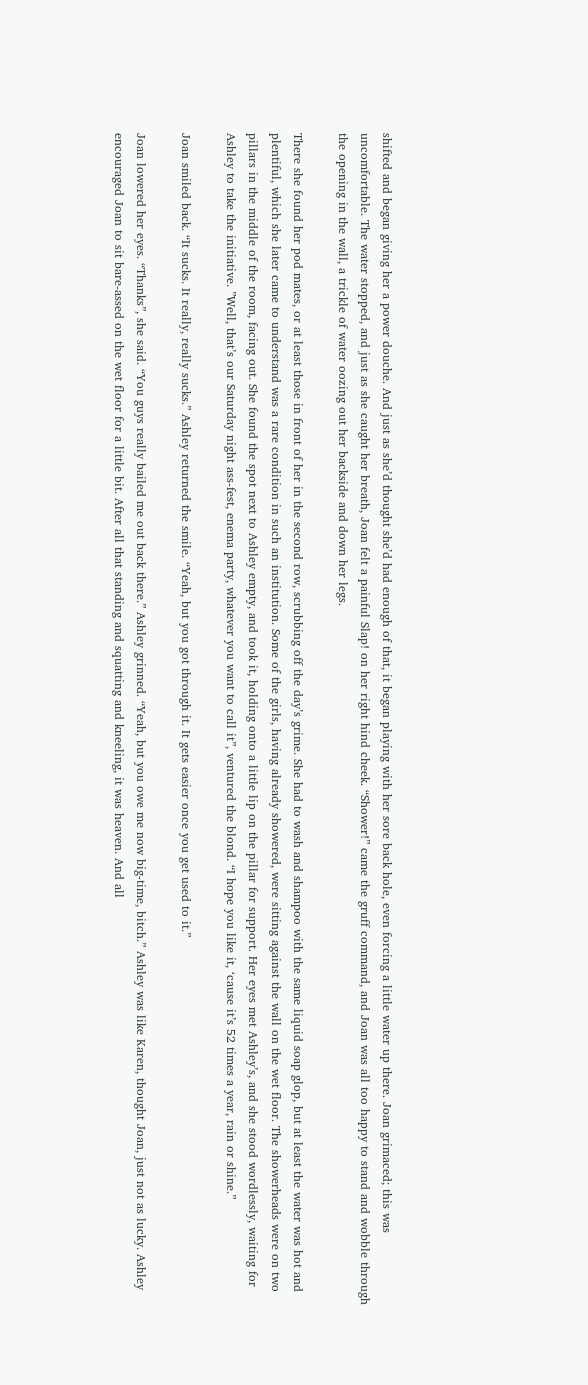shifted and began giving her a power douche. And just as she’d thought she’d had enough of that, it began playing with her sore back hole, even forcing a little water up there. Joan grimaced; this was uncomfortable. The water stopped, and just as she caught her breath, Joan felt a painful Slap! on her right hind cheek. “Shower!” came the gruff command, and Joan was all too happy to stand and wobble through the opening in the wall, a trickle of water oozing out her backside and down her legs.

There she found her pod mates, or at least those in front of her in the second row, scrubbing off the day’s grime. She had to wash and shampoo with the same liquid soap glop, but at least the water was hot and plentiful, which she later came to understand was a rare condition in such an institution. Some of the girls, having already showered, were sitting against the wall on the wet floor. The showerheads were on two pillars in the middle of the room, facing out. She found the spot next to Ashley empty, and took it, holding onto a little lip on the pillar for support. Her eyes met Ashley’s, and she stood wordlessly, waiting for Ashley to take the initiative. ”Well, that’s our Saturday night ass-fest, enema party, whatever you want to call it”, ventured the blond. “I hope you like it, ‘cause it’s 52 times a year, rain or shine.”

Joan smiled back. “It sucks. It really, really sucks.” Ashley returned the smile. “Yeah, but you got through it. It gets easier once you get used to it.”

Joan lowered her eyes. “Thanks”, she said. “You guys really bailed me out back there.” Ashley grinned. “Yeah, but you owe me now big-time, bitch.” Ashley was like Karen, thought Joan, just not as lucky. Ashley encouraged Joan to sit bare-assed on the wet floor for a little bit. After all that standing and squatting and kneeling, it was heaven. And all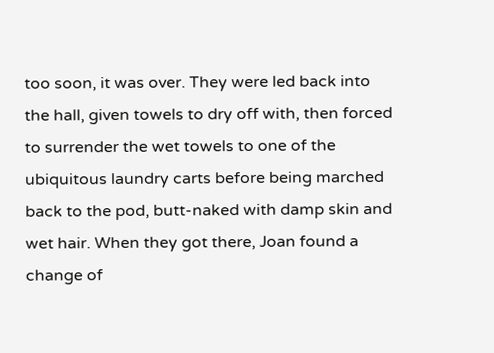too soon, it was over. They were led back into the hall, given towels to dry off with, then forced to surrender the wet towels to one of the ubiquitous laundry carts before being marched back to the pod, butt-naked with damp skin and wet hair. When they got there, Joan found a change of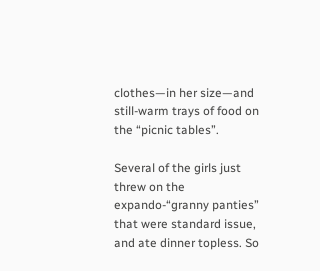clothes—in her size—and still-warm trays of food on the “picnic tables”.

Several of the girls just threw on the expando-“granny panties” that were standard issue, and ate dinner topless. So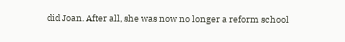did Joan. After all, she was now no longer a reform school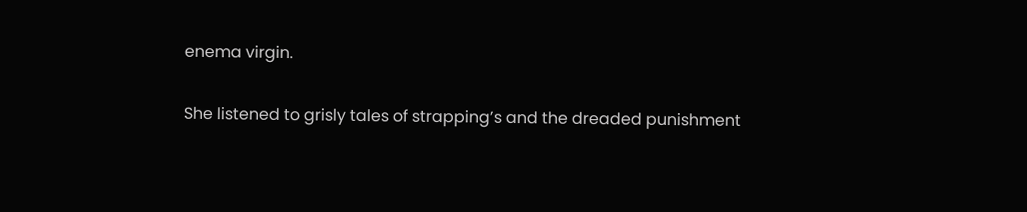enema virgin.

She listened to grisly tales of strapping’s and the dreaded punishment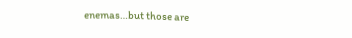enemas…but those are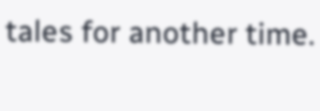tales for another time.